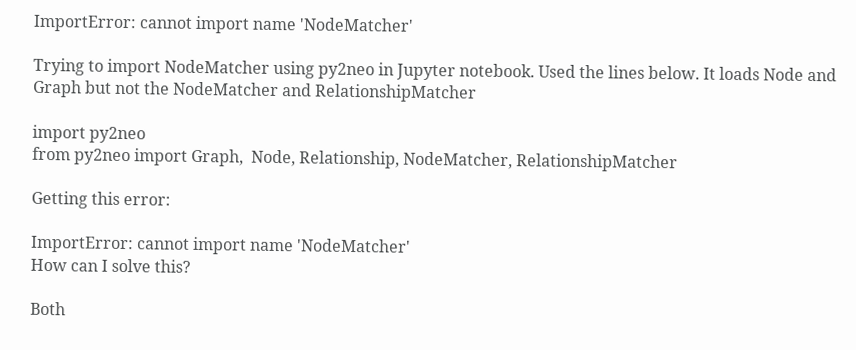ImportError: cannot import name 'NodeMatcher'

Trying to import NodeMatcher using py2neo in Jupyter notebook. Used the lines below. It loads Node and Graph but not the NodeMatcher and RelationshipMatcher

import py2neo
from py2neo import Graph,  Node, Relationship, NodeMatcher, RelationshipMatcher

Getting this error:

ImportError: cannot import name 'NodeMatcher'
How can I solve this?

Both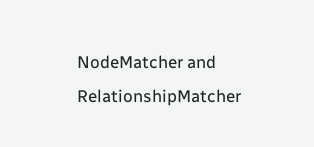NodeMatcher and RelationshipMatcher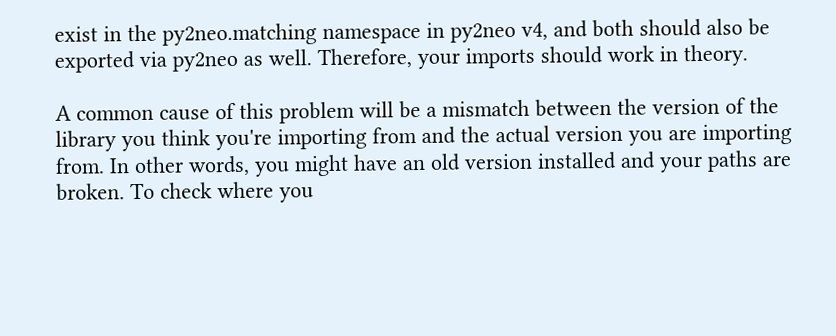exist in the py2neo.matching namespace in py2neo v4, and both should also be exported via py2neo as well. Therefore, your imports should work in theory.

A common cause of this problem will be a mismatch between the version of the library you think you're importing from and the actual version you are importing from. In other words, you might have an old version installed and your paths are broken. To check where you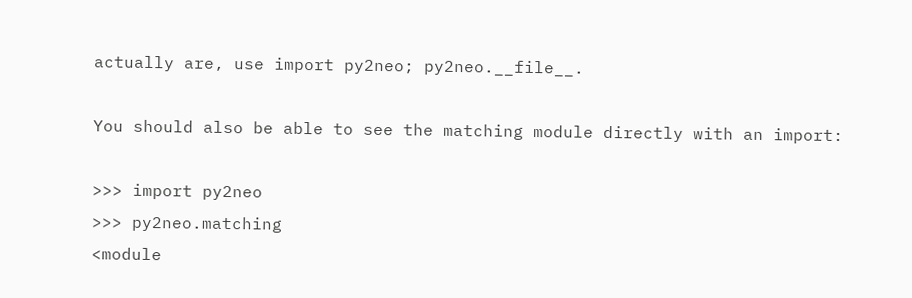actually are, use import py2neo; py2neo.__file__.

You should also be able to see the matching module directly with an import:

>>> import py2neo
>>> py2neo.matching
<module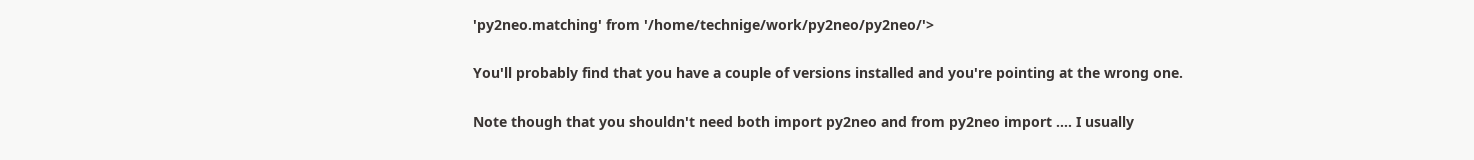'py2neo.matching' from '/home/technige/work/py2neo/py2neo/'>

You'll probably find that you have a couple of versions installed and you're pointing at the wrong one.

Note though that you shouldn't need both import py2neo and from py2neo import .... I usually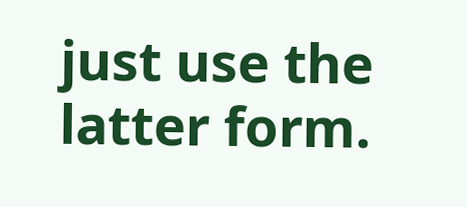just use the latter form.